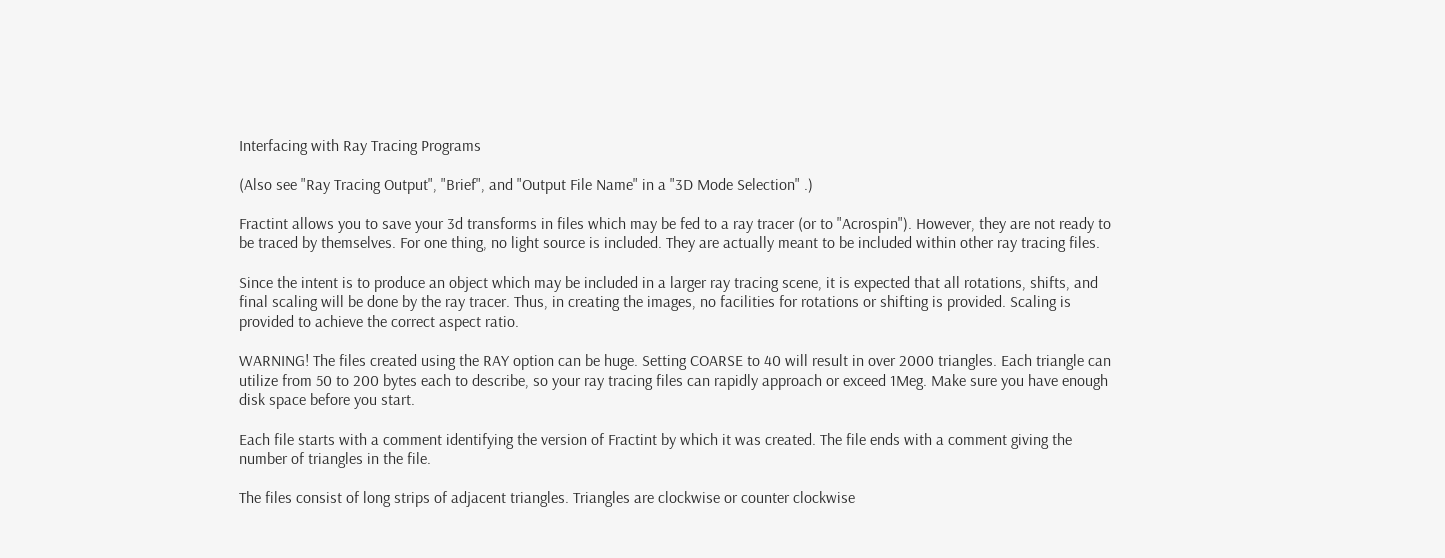Interfacing with Ray Tracing Programs

(Also see "Ray Tracing Output", "Brief", and "Output File Name" in a "3D Mode Selection" .)

Fractint allows you to save your 3d transforms in files which may be fed to a ray tracer (or to "Acrospin"). However, they are not ready to be traced by themselves. For one thing, no light source is included. They are actually meant to be included within other ray tracing files.

Since the intent is to produce an object which may be included in a larger ray tracing scene, it is expected that all rotations, shifts, and final scaling will be done by the ray tracer. Thus, in creating the images, no facilities for rotations or shifting is provided. Scaling is provided to achieve the correct aspect ratio.

WARNING! The files created using the RAY option can be huge. Setting COARSE to 40 will result in over 2000 triangles. Each triangle can utilize from 50 to 200 bytes each to describe, so your ray tracing files can rapidly approach or exceed 1Meg. Make sure you have enough disk space before you start.

Each file starts with a comment identifying the version of Fractint by which it was created. The file ends with a comment giving the number of triangles in the file.

The files consist of long strips of adjacent triangles. Triangles are clockwise or counter clockwise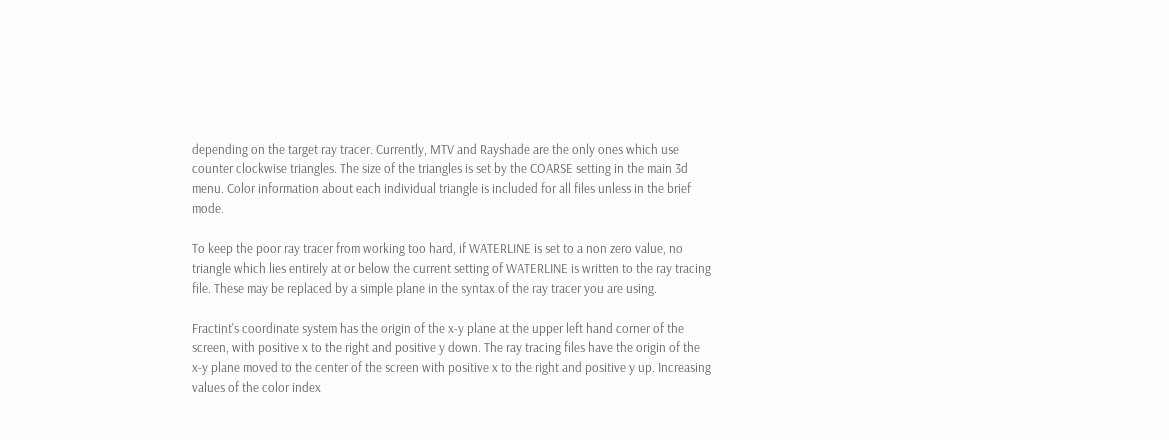depending on the target ray tracer. Currently, MTV and Rayshade are the only ones which use counter clockwise triangles. The size of the triangles is set by the COARSE setting in the main 3d menu. Color information about each individual triangle is included for all files unless in the brief mode.

To keep the poor ray tracer from working too hard, if WATERLINE is set to a non zero value, no triangle which lies entirely at or below the current setting of WATERLINE is written to the ray tracing file. These may be replaced by a simple plane in the syntax of the ray tracer you are using.

Fractint's coordinate system has the origin of the x-y plane at the upper left hand corner of the screen, with positive x to the right and positive y down. The ray tracing files have the origin of the x-y plane moved to the center of the screen with positive x to the right and positive y up. Increasing values of the color index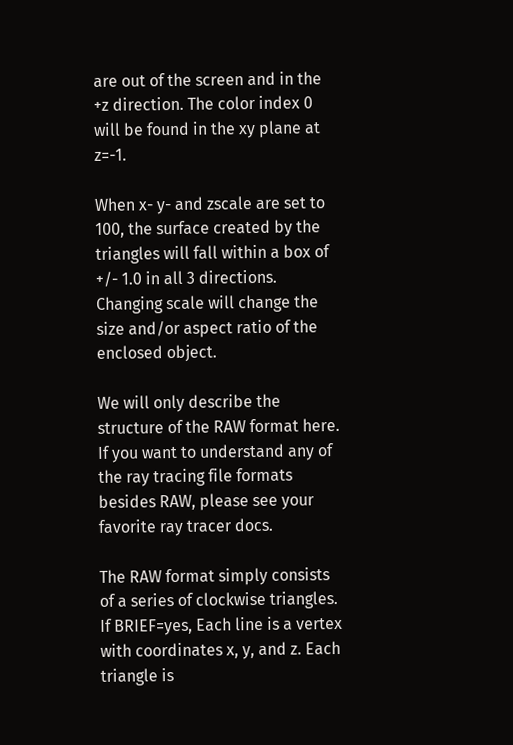are out of the screen and in the +z direction. The color index 0 will be found in the xy plane at z=-1.

When x- y- and zscale are set to 100, the surface created by the triangles will fall within a box of +/- 1.0 in all 3 directions. Changing scale will change the size and/or aspect ratio of the enclosed object.

We will only describe the structure of the RAW format here. If you want to understand any of the ray tracing file formats besides RAW, please see your favorite ray tracer docs.

The RAW format simply consists of a series of clockwise triangles. If BRIEF=yes, Each line is a vertex with coordinates x, y, and z. Each triangle is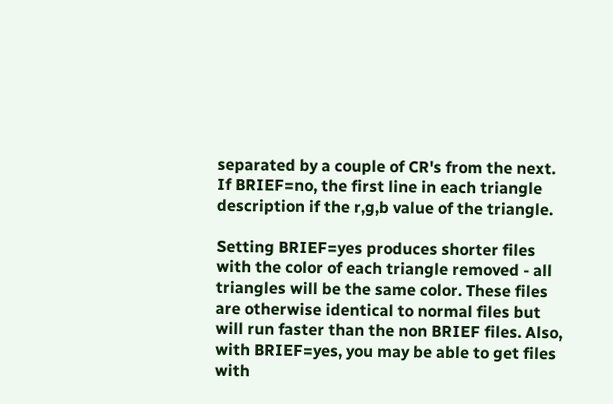separated by a couple of CR's from the next. If BRIEF=no, the first line in each triangle description if the r,g,b value of the triangle.

Setting BRIEF=yes produces shorter files with the color of each triangle removed - all triangles will be the same color. These files are otherwise identical to normal files but will run faster than the non BRIEF files. Also, with BRIEF=yes, you may be able to get files with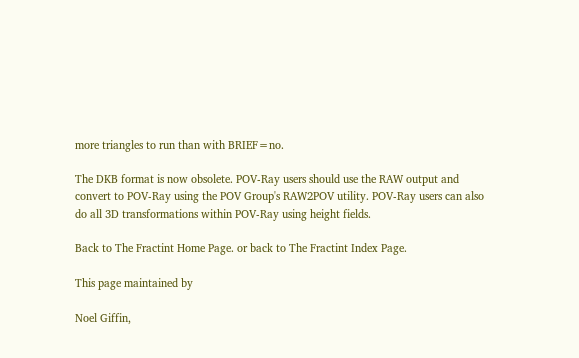more triangles to run than with BRIEF=no.

The DKB format is now obsolete. POV-Ray users should use the RAW output and convert to POV-Ray using the POV Group's RAW2POV utility. POV-Ray users can also do all 3D transformations within POV-Ray using height fields.

Back to The Fractint Home Page. or back to The Fractint Index Page.

This page maintained by

Noel Giffin,